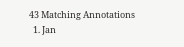43 Matching Annotations
  1. Jan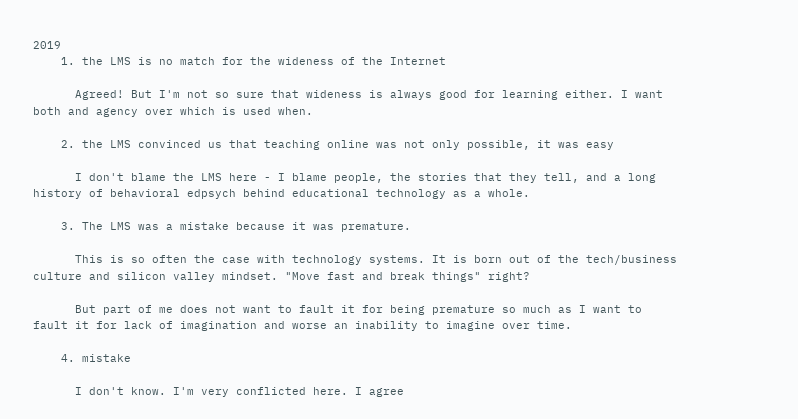2019
    1. the LMS is no match for the wideness of the Internet

      Agreed! But I'm not so sure that wideness is always good for learning either. I want both and agency over which is used when.

    2. the LMS convinced us that teaching online was not only possible, it was easy

      I don't blame the LMS here - I blame people, the stories that they tell, and a long history of behavioral edpsych behind educational technology as a whole.

    3. The LMS was a mistake because it was premature.

      This is so often the case with technology systems. It is born out of the tech/business culture and silicon valley mindset. "Move fast and break things" right?

      But part of me does not want to fault it for being premature so much as I want to fault it for lack of imagination and worse an inability to imagine over time.

    4. mistake

      I don't know. I'm very conflicted here. I agree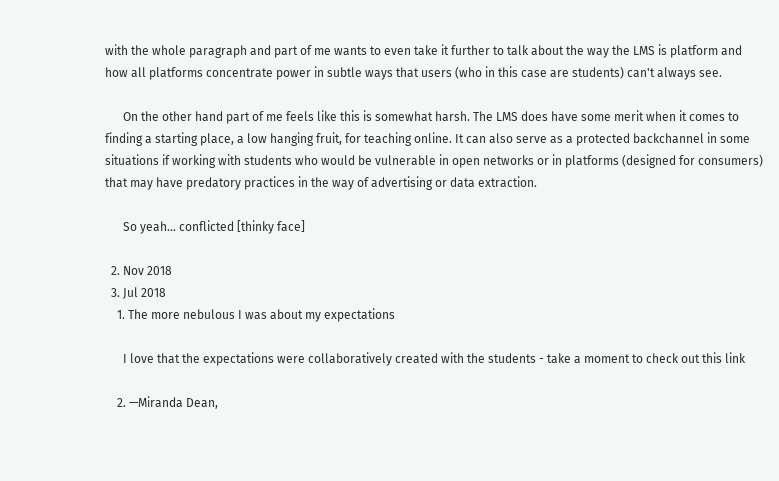with the whole paragraph and part of me wants to even take it further to talk about the way the LMS is platform and how all platforms concentrate power in subtle ways that users (who in this case are students) can't always see.

      On the other hand part of me feels like this is somewhat harsh. The LMS does have some merit when it comes to finding a starting place, a low hanging fruit, for teaching online. It can also serve as a protected backchannel in some situations if working with students who would be vulnerable in open networks or in platforms (designed for consumers) that may have predatory practices in the way of advertising or data extraction.

      So yeah... conflicted [thinky face]

  2. Nov 2018
  3. Jul 2018
    1. The more nebulous I was about my expectations

      I love that the expectations were collaboratively created with the students - take a moment to check out this link

    2. —Miranda Dean,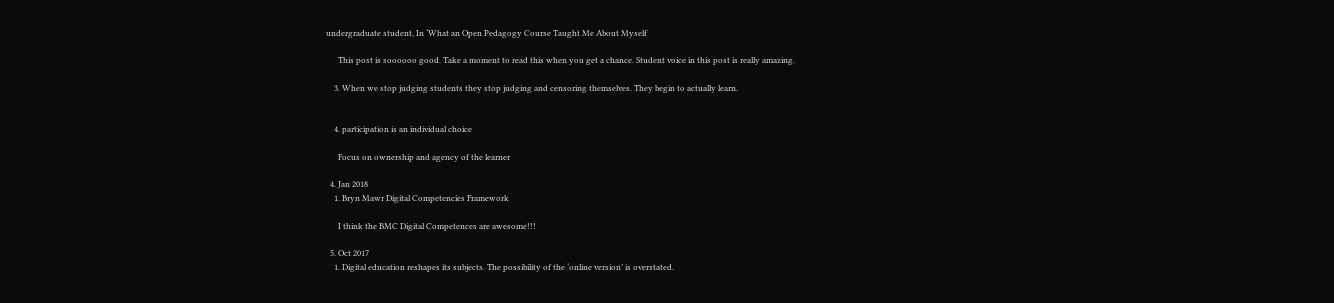undergraduate student, In ‘What an Open Pedagogy Course Taught Me About Myself

      This post is soooooo good. Take a moment to read this when you get a chance. Student voice in this post is really amazing.

    3. When we stop judging students they stop judging and censoring themselves. They begin to actually learn.


    4. participation is an individual choice

      Focus on ownership and agency of the learner

  4. Jan 2018
    1. Bryn Mawr Digital Competencies Framework

      I think the BMC Digital Competences are awesome!!!

  5. Oct 2017
    1. Digital education reshapes its subjects. The possibility of the ‘online version’ is overstated.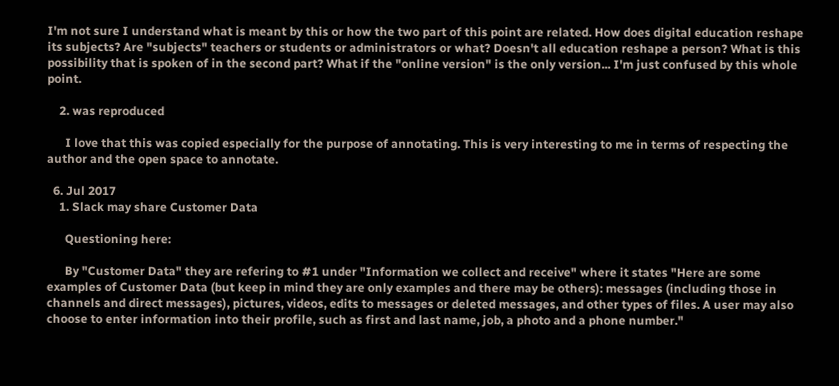I'm not sure I understand what is meant by this or how the two part of this point are related. How does digital education reshape its subjects? Are "subjects" teachers or students or administrators or what? Doesn't all education reshape a person? What is this possibility that is spoken of in the second part? What if the "online version" is the only version... I'm just confused by this whole point.

    2. was reproduced

      I love that this was copied especially for the purpose of annotating. This is very interesting to me in terms of respecting the author and the open space to annotate.

  6. Jul 2017
    1. Slack may share Customer Data

      Questioning here:

      By "Customer Data" they are refering to #1 under "Information we collect and receive" where it states "Here are some examples of Customer Data (but keep in mind they are only examples and there may be others): messages (including those in channels and direct messages), pictures, videos, edits to messages or deleted messages, and other types of files. A user may also choose to enter information into their profile, such as first and last name, job, a photo and a phone number."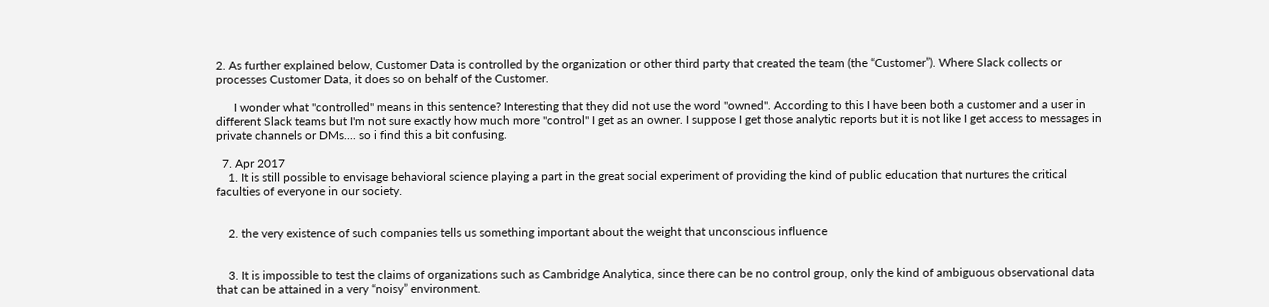2. As further explained below, Customer Data is controlled by the organization or other third party that created the team (the “Customer”). Where Slack collects or processes Customer Data, it does so on behalf of the Customer.

      I wonder what "controlled" means in this sentence? Interesting that they did not use the word "owned". According to this I have been both a customer and a user in different Slack teams but I'm not sure exactly how much more "control" I get as an owner. I suppose I get those analytic reports but it is not like I get access to messages in private channels or DMs.... so i find this a bit confusing.

  7. Apr 2017
    1. It is still possible to envisage behavioral science playing a part in the great social experiment of providing the kind of public education that nurtures the critical faculties of everyone in our society.


    2. the very existence of such companies tells us something important about the weight that unconscious influence


    3. It is impossible to test the claims of organizations such as Cambridge Analytica, since there can be no control group, only the kind of ambiguous observational data that can be attained in a very “noisy” environment.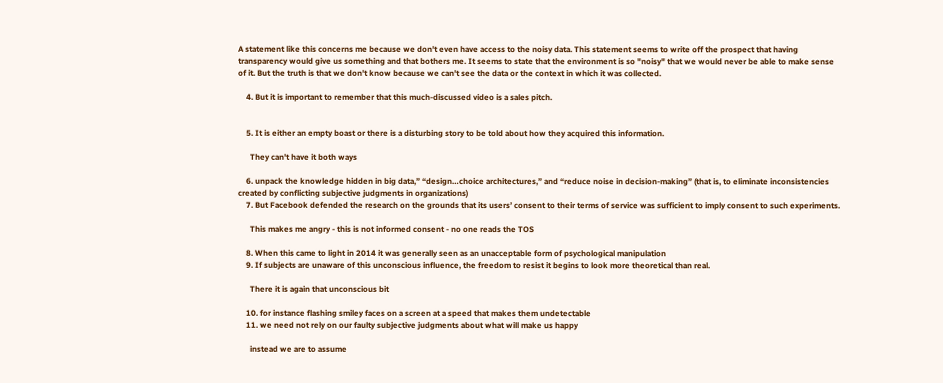A statement like this concerns me because we don't even have access to the noisy data. This statement seems to write off the prospect that having transparency would give us something and that bothers me. It seems to state that the environment is so "noisy" that we would never be able to make sense of it. But the truth is that we don't know because we can't see the data or the context in which it was collected.

    4. But it is important to remember that this much-discussed video is a sales pitch.


    5. It is either an empty boast or there is a disturbing story to be told about how they acquired this information.

      They can't have it both ways

    6. unpack the knowledge hidden in big data,” “design…choice architectures,” and “reduce noise in decision-making” (that is, to eliminate inconsistencies created by conflicting subjective judgments in organizations)
    7. But Facebook defended the research on the grounds that its users’ consent to their terms of service was sufficient to imply consent to such experiments.

      This makes me angry - this is not informed consent - no one reads the TOS

    8. When this came to light in 2014 it was generally seen as an unacceptable form of psychological manipulation
    9. If subjects are unaware of this unconscious influence, the freedom to resist it begins to look more theoretical than real.

      There it is again that unconscious bit

    10. for instance flashing smiley faces on a screen at a speed that makes them undetectable
    11. we need not rely on our faulty subjective judgments about what will make us happy

      instead we are to assume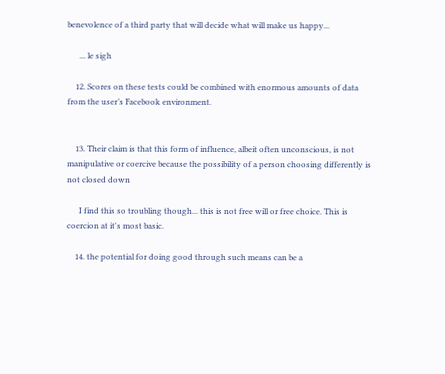benevolence of a third party that will decide what will make us happy...

      ... le sigh

    12. Scores on these tests could be combined with enormous amounts of data from the user’s Facebook environment.


    13. Their claim is that this form of influence, albeit often unconscious, is not manipulative or coercive because the possibility of a person choosing differently is not closed down

      I find this so troubling though... this is not free will or free choice. This is coercion at it's most basic.

    14. the potential for doing good through such means can be a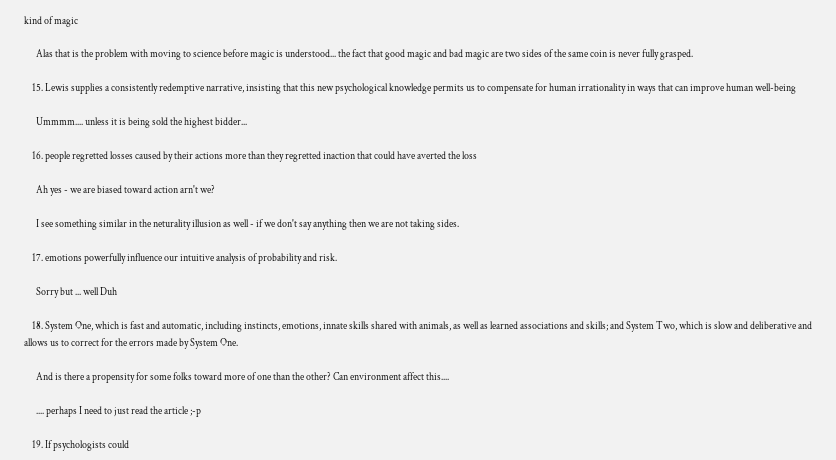kind of magic

      Alas that is the problem with moving to science before magic is understood... the fact that good magic and bad magic are two sides of the same coin is never fully grasped.

    15. Lewis supplies a consistently redemptive narrative, insisting that this new psychological knowledge permits us to compensate for human irrationality in ways that can improve human well-being

      Ummmm.... unless it is being sold the highest bidder...

    16. people regretted losses caused by their actions more than they regretted inaction that could have averted the loss

      Ah yes - we are biased toward action arn't we?

      I see something similar in the neturality illusion as well - if we don't say anything then we are not taking sides.

    17. emotions powerfully influence our intuitive analysis of probability and risk.

      Sorry but ... well Duh

    18. System One, which is fast and automatic, including instincts, emotions, innate skills shared with animals, as well as learned associations and skills; and System Two, which is slow and deliberative and allows us to correct for the errors made by System One.

      And is there a propensity for some folks toward more of one than the other? Can environment affect this....

      .... perhaps I need to just read the article ;-p

    19. If psychologists could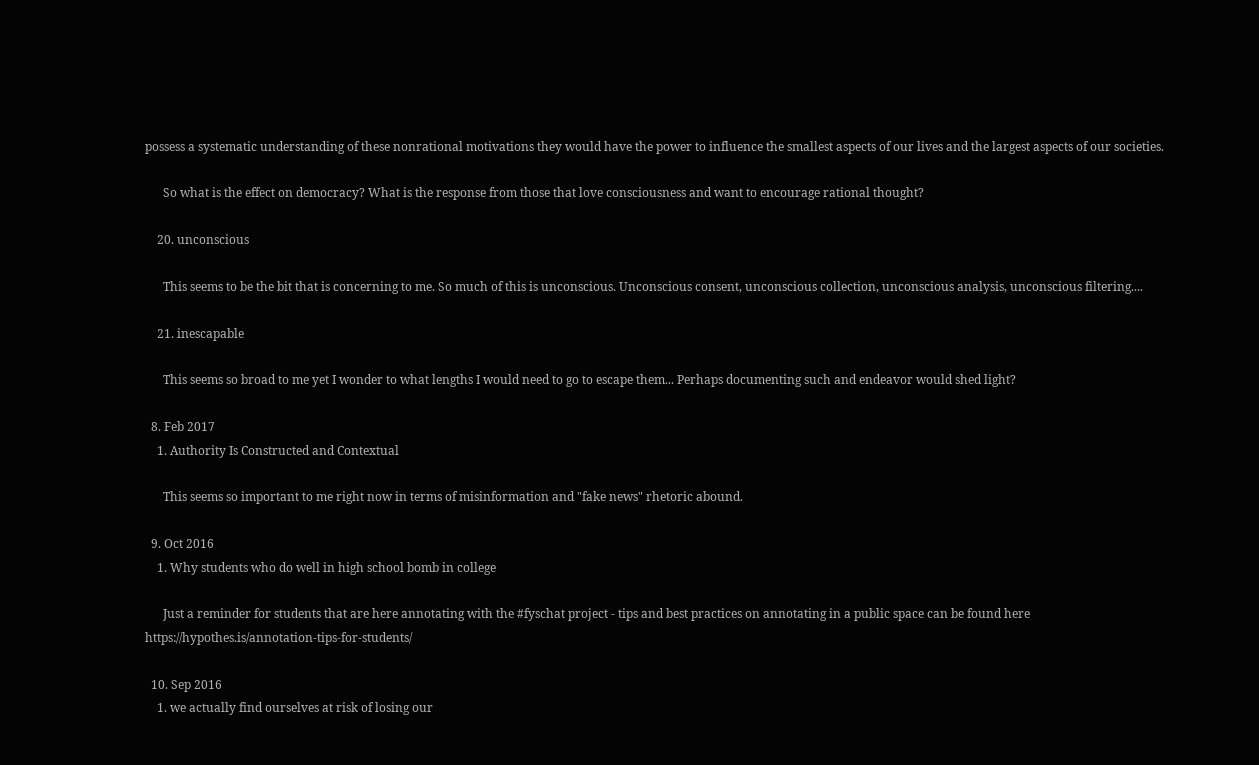possess a systematic understanding of these nonrational motivations they would have the power to influence the smallest aspects of our lives and the largest aspects of our societies.

      So what is the effect on democracy? What is the response from those that love consciousness and want to encourage rational thought?

    20. unconscious

      This seems to be the bit that is concerning to me. So much of this is unconscious. Unconscious consent, unconscious collection, unconscious analysis, unconscious filtering....

    21. inescapable

      This seems so broad to me yet I wonder to what lengths I would need to go to escape them... Perhaps documenting such and endeavor would shed light?

  8. Feb 2017
    1. Authority Is Constructed and Contextual

      This seems so important to me right now in terms of misinformation and "fake news" rhetoric abound.

  9. Oct 2016
    1. Why students who do well in high school bomb in college

      Just a reminder for students that are here annotating with the #fyschat project - tips and best practices on annotating in a public space can be found here https://hypothes.is/annotation-tips-for-students/

  10. Sep 2016
    1. we actually find ourselves at risk of losing our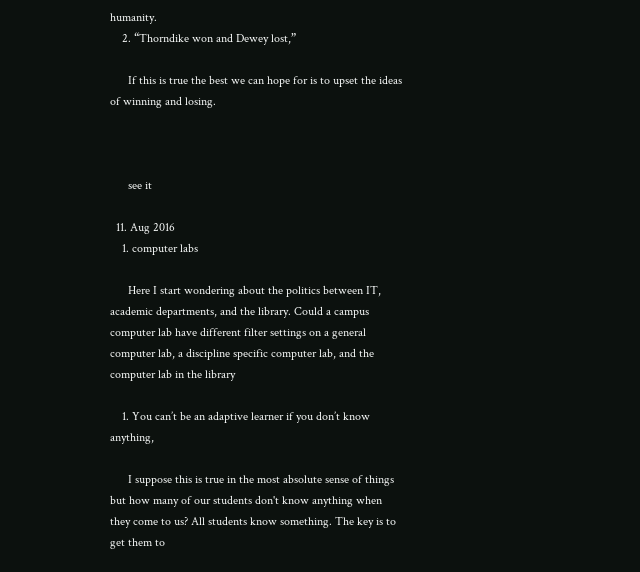humanity.
    2. “Thorndike won and Dewey lost,”

      If this is true the best we can hope for is to upset the ideas of winning and losing.



      see it

  11. Aug 2016
    1. computer labs

      Here I start wondering about the politics between IT, academic departments, and the library. Could a campus computer lab have different filter settings on a general computer lab, a discipline specific computer lab, and the computer lab in the library

    1. You can’t be an adaptive learner if you don’t know anything,

      I suppose this is true in the most absolute sense of things but how many of our students don't know anything when they come to us? All students know something. The key is to get them to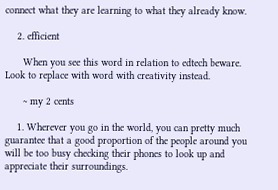connect what they are learning to what they already know.

    2. efficient

      When you see this word in relation to edtech beware. Look to replace with word with creativity instead.

      ~ my 2 cents

    1. Wherever you go in the world, you can pretty much guarantee that a good proportion of the people around you will be too busy checking their phones to look up and appreciate their surroundings.